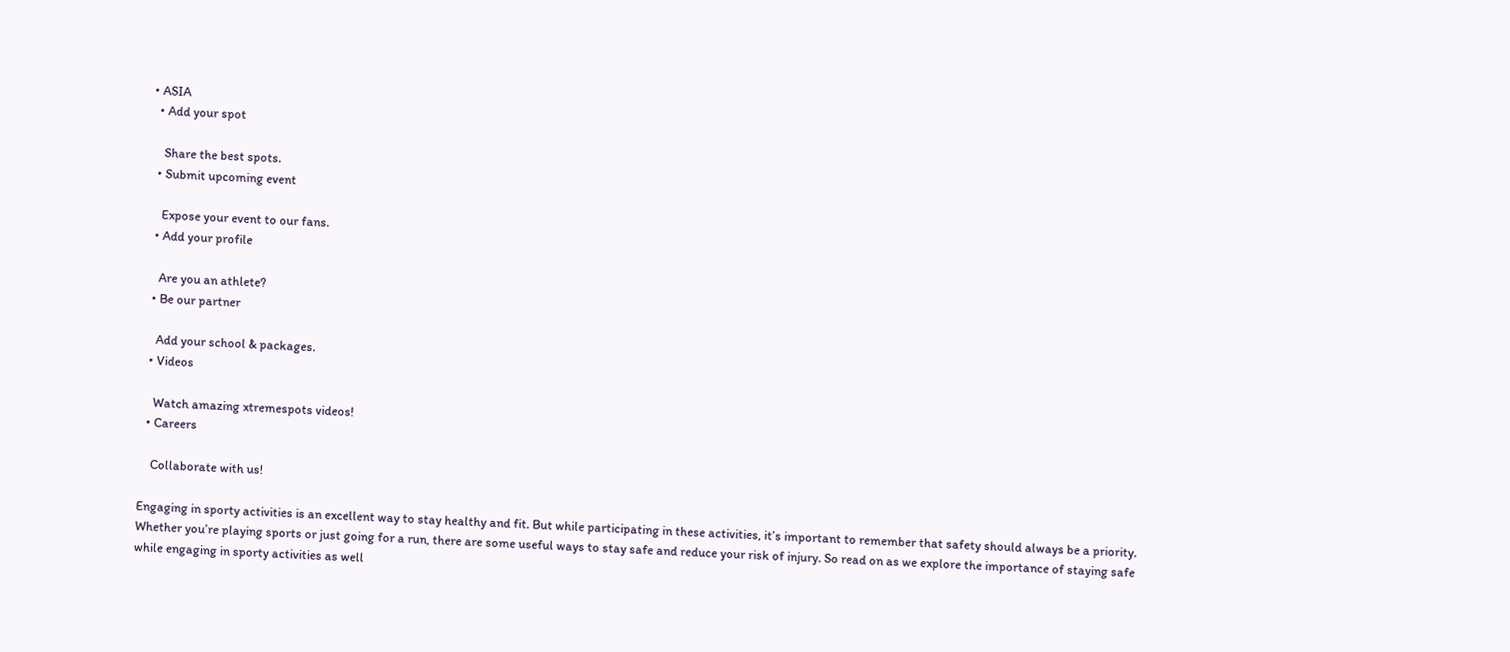• ASIA
  • Add your spot

    Share the best spots.
  • Submit upcoming event

    Expose your event to our fans.
  • Add your profile

    Are you an athlete?
  • Be our partner

    Add your school & packages.
  • Videos

    Watch amazing xtremespots videos!
  • Careers

    Collaborate with us!

Engaging in sporty activities is an excellent way to stay healthy and fit. But while participating in these activities, it’s important to remember that safety should always be a priority. Whether you’re playing sports or just going for a run, there are some useful ways to stay safe and reduce your risk of injury. So read on as we explore the importance of staying safe while engaging in sporty activities as well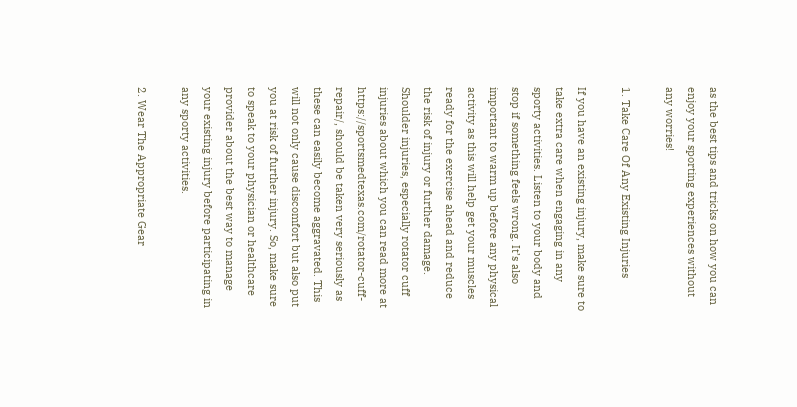as the best tips and tricks on how you can enjoy your sporting experiences without any worries!

1. Take Care Of Any Existing Injuries

If you have an existing injury, make sure to take extra care when engaging in any sporty activities. Listen to your body and stop if something feels wrong. It’s also important to warm up before any physical activity as this will help get your muscles ready for the exercise ahead and reduce the risk of injury or further damage. Shoulder injuries, especially rotator cuff injuries about which you can read more at https://sportsmedtexas.com/rotator-cuff-repair/, should be taken very seriously as these can easily become aggravated. This will not only cause discomfort but also put you at risk of further injury. So, make sure to speak to your physician or healthcare provider about the best way to manage your existing injury before participating in any sporty activities.

2. Wear The Appropriate Gear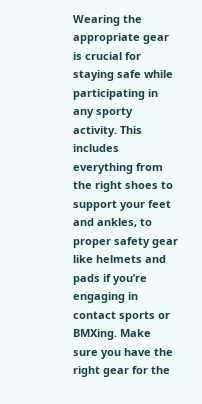Wearing the appropriate gear is crucial for staying safe while participating in any sporty activity. This includes everything from the right shoes to support your feet and ankles, to proper safety gear like helmets and pads if you’re engaging in contact sports or BMXing. Make sure you have the right gear for the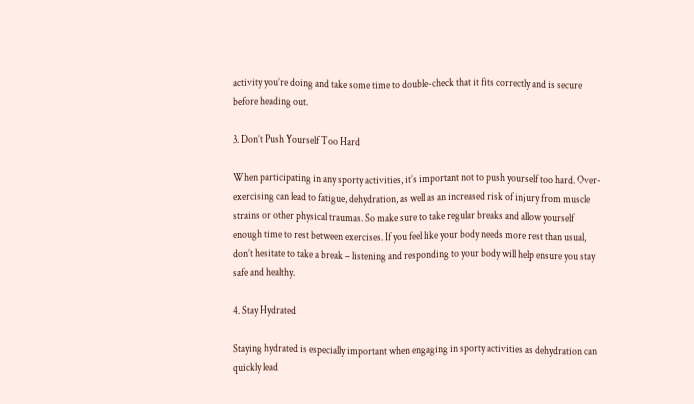activity you’re doing and take some time to double-check that it fits correctly and is secure before heading out.

3. Don’t Push Yourself Too Hard

When participating in any sporty activities, it’s important not to push yourself too hard. Over-exercising can lead to fatigue, dehydration, as well as an increased risk of injury from muscle strains or other physical traumas. So make sure to take regular breaks and allow yourself enough time to rest between exercises. If you feel like your body needs more rest than usual, don’t hesitate to take a break – listening and responding to your body will help ensure you stay safe and healthy.

4. Stay Hydrated

Staying hydrated is especially important when engaging in sporty activities as dehydration can quickly lead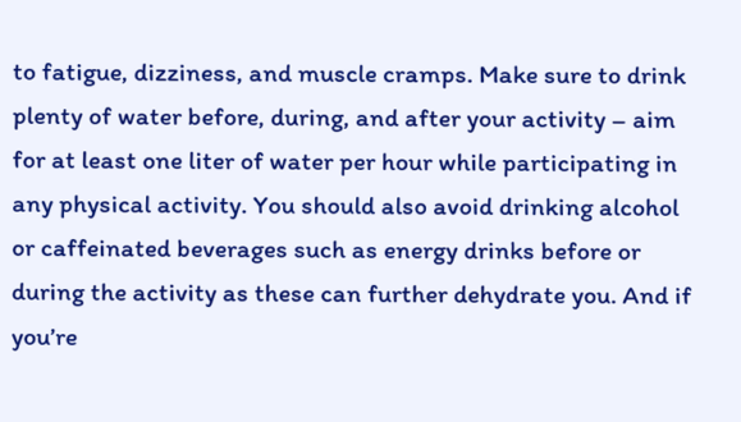to fatigue, dizziness, and muscle cramps. Make sure to drink plenty of water before, during, and after your activity – aim for at least one liter of water per hour while participating in any physical activity. You should also avoid drinking alcohol or caffeinated beverages such as energy drinks before or during the activity as these can further dehydrate you. And if you’re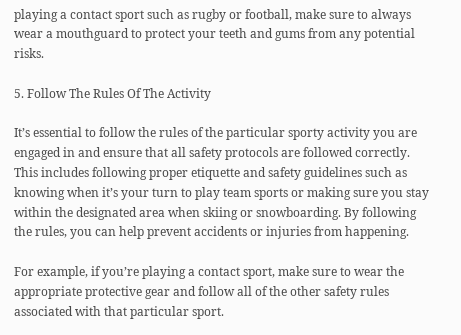playing a contact sport such as rugby or football, make sure to always wear a mouthguard to protect your teeth and gums from any potential risks.

5. Follow The Rules Of The Activity

It’s essential to follow the rules of the particular sporty activity you are engaged in and ensure that all safety protocols are followed correctly. This includes following proper etiquette and safety guidelines such as knowing when it’s your turn to play team sports or making sure you stay within the designated area when skiing or snowboarding. By following the rules, you can help prevent accidents or injuries from happening.

For example, if you’re playing a contact sport, make sure to wear the appropriate protective gear and follow all of the other safety rules associated with that particular sport.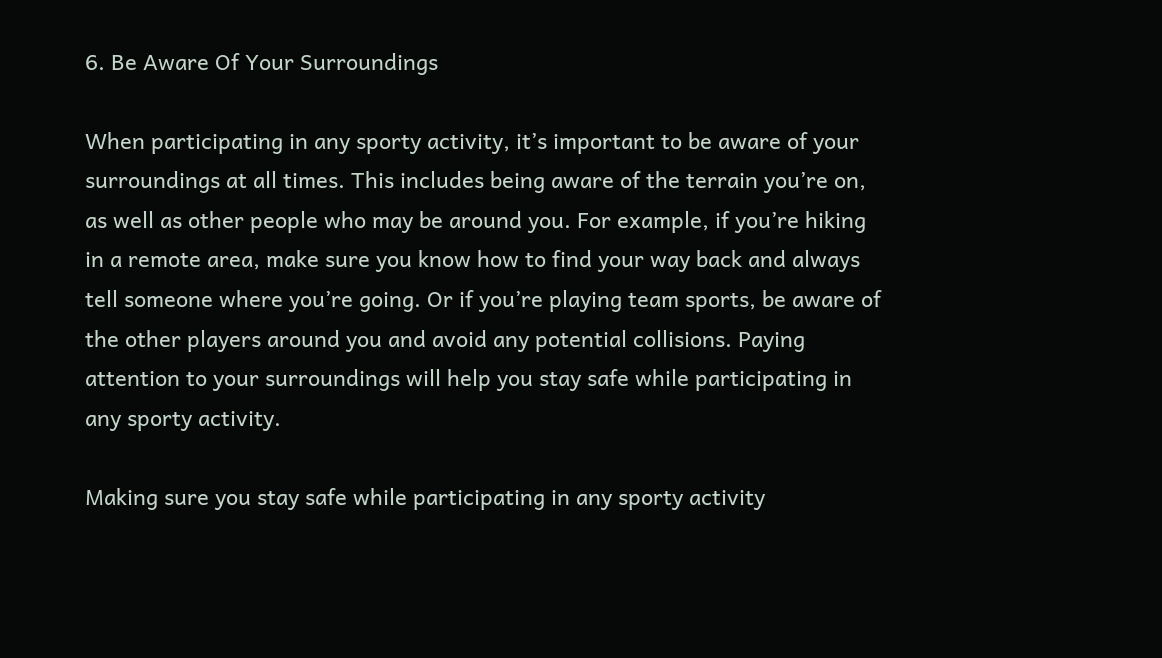6. Be Aware Of Your Surroundings

When participating in any sporty activity, it’s important to be aware of your surroundings at all times. This includes being aware of the terrain you’re on, as well as other people who may be around you. For example, if you’re hiking in a remote area, make sure you know how to find your way back and always tell someone where you’re going. Or if you’re playing team sports, be aware of the other players around you and avoid any potential collisions. Paying attention to your surroundings will help you stay safe while participating in any sporty activity.

Making sure you stay safe while participating in any sporty activity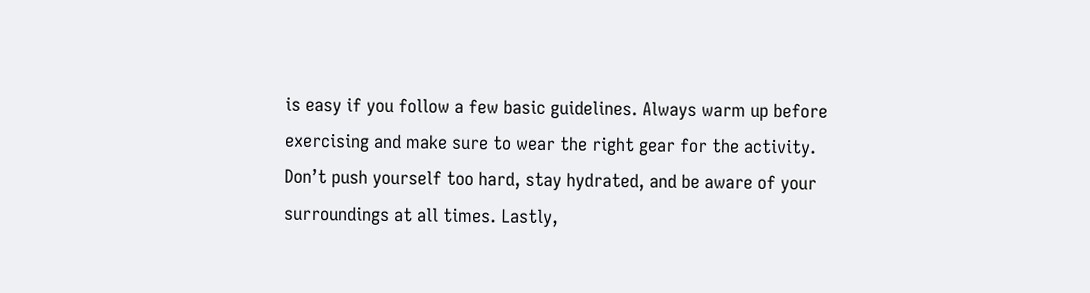is easy if you follow a few basic guidelines. Always warm up before exercising and make sure to wear the right gear for the activity. Don’t push yourself too hard, stay hydrated, and be aware of your surroundings at all times. Lastly,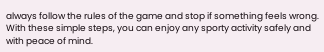always follow the rules of the game and stop if something feels wrong. With these simple steps, you can enjoy any sporty activity safely and with peace of mind.